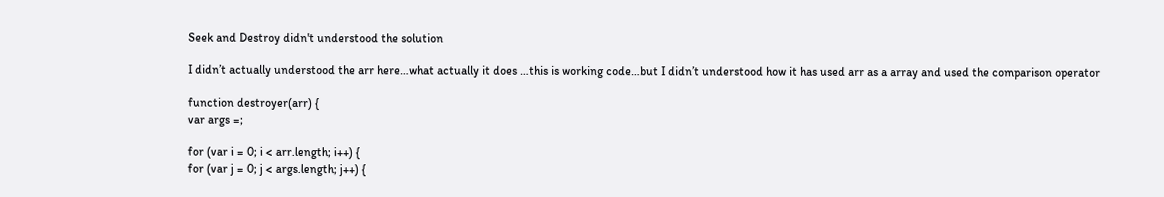Seek and Destroy didn't understood the solution

I didn’t actually understood the arr here…what actually it does …this is working code…but I didn’t understood how it has used arr as a array and used the comparison operator

function destroyer(arr) {
var args =;

for (var i = 0; i < arr.length; i++) {
for (var j = 0; j < args.length; j++) {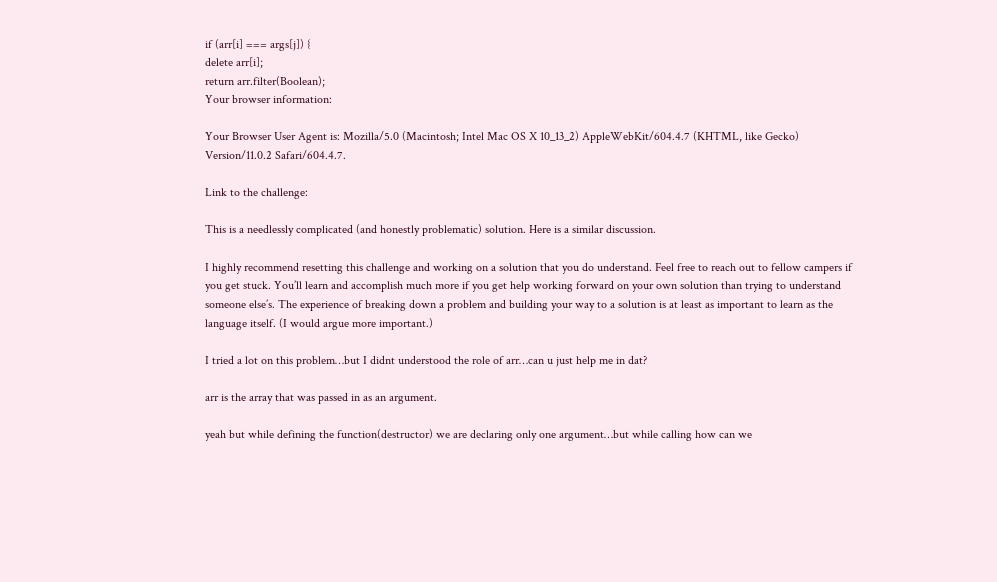if (arr[i] === args[j]) {
delete arr[i];
return arr.filter(Boolean);
Your browser information:

Your Browser User Agent is: Mozilla/5.0 (Macintosh; Intel Mac OS X 10_13_2) AppleWebKit/604.4.7 (KHTML, like Gecko) Version/11.0.2 Safari/604.4.7.

Link to the challenge:

This is a needlessly complicated (and honestly problematic) solution. Here is a similar discussion.

I highly recommend resetting this challenge and working on a solution that you do understand. Feel free to reach out to fellow campers if you get stuck. You’ll learn and accomplish much more if you get help working forward on your own solution than trying to understand someone else’s. The experience of breaking down a problem and building your way to a solution is at least as important to learn as the language itself. (I would argue more important.)

I tried a lot on this problem…but I didnt understood the role of arr…can u just help me in dat?

arr is the array that was passed in as an argument.

yeah but while defining the function(destructor) we are declaring only one argument…but while calling how can we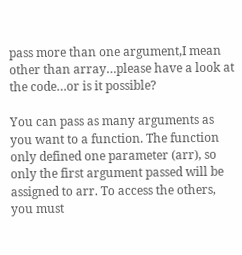pass more than one argument,I mean other than array…please have a look at the code…or is it possible?

You can pass as many arguments as you want to a function. The function only defined one parameter (arr), so only the first argument passed will be assigned to arr. To access the others, you must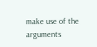make use of the arguments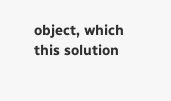object, which this solution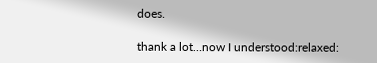does.

thank a lot…now I understood:relaxed: